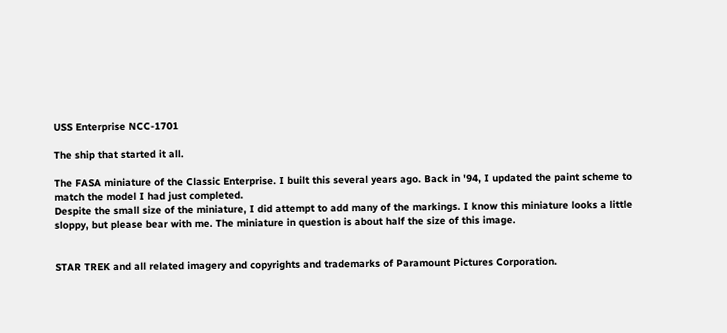USS Enterprise NCC-1701

The ship that started it all.

The FASA miniature of the Classic Enterprise. I built this several years ago. Back in '94, I updated the paint scheme to match the model I had just completed.
Despite the small size of the miniature, I did attempt to add many of the markings. I know this miniature looks a little sloppy, but please bear with me. The miniature in question is about half the size of this image.


STAR TREK and all related imagery and copyrights and trademarks of Paramount Pictures Corporation.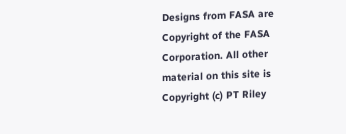Designs from FASA are Copyright of the FASA Corporation. All other material on this site is Copyright (c) PT Riley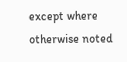except where otherwise noted